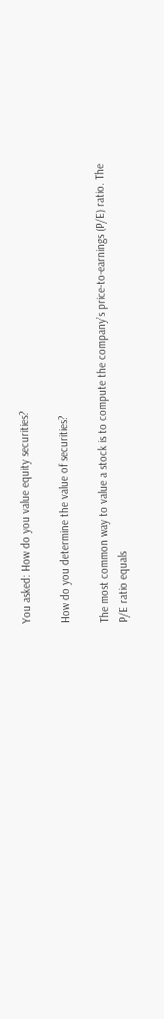You asked: How do you value equity securities?

How do you determine the value of securities?

The most common way to value a stock is to compute the company’s price-to-earnings (P/E) ratio. The P/E ratio equals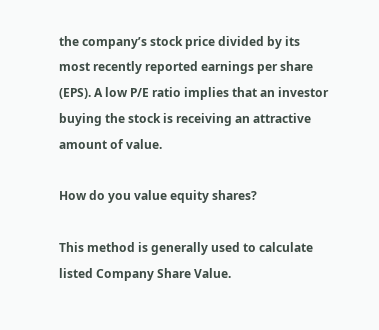the company’s stock price divided by its most recently reported earnings per share (EPS). A low P/E ratio implies that an investor buying the stock is receiving an attractive amount of value.

How do you value equity shares?

This method is generally used to calculate listed Company Share Value.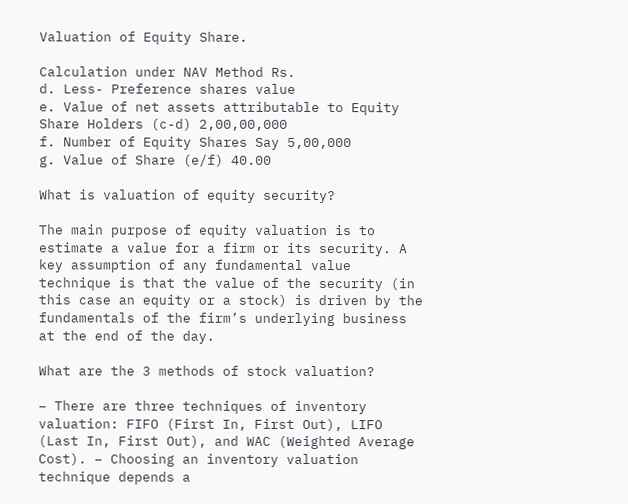Valuation of Equity Share.

Calculation under NAV Method Rs.
d. Less- Preference shares value
e. Value of net assets attributable to Equity Share Holders (c-d) 2,00,00,000
f. Number of Equity Shares Say 5,00,000
g. Value of Share (e/f) 40.00

What is valuation of equity security?

The main purpose of equity valuation is to estimate a value for a firm or its security. A key assumption of any fundamental value technique is that the value of the security (in this case an equity or a stock) is driven by the fundamentals of the firm’s underlying business at the end of the day.

What are the 3 methods of stock valuation?

– There are three techniques of inventory valuation: FIFO (First In, First Out), LIFO (Last In, First Out), and WAC (Weighted Average Cost). – Choosing an inventory valuation technique depends a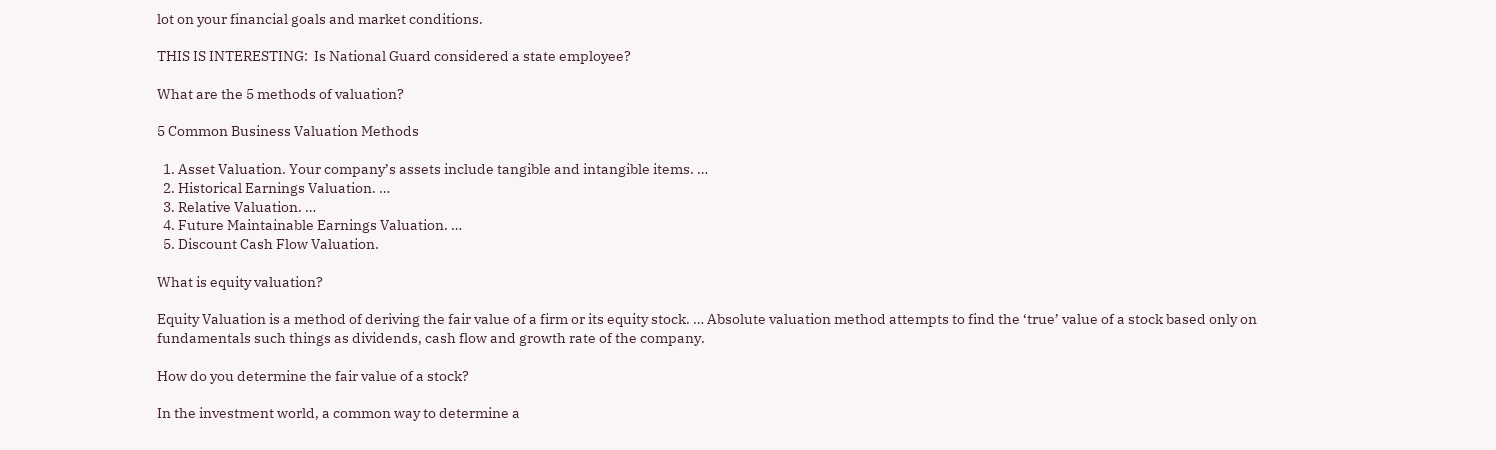lot on your financial goals and market conditions.

THIS IS INTERESTING:  Is National Guard considered a state employee?

What are the 5 methods of valuation?

5 Common Business Valuation Methods

  1. Asset Valuation. Your company’s assets include tangible and intangible items. …
  2. Historical Earnings Valuation. …
  3. Relative Valuation. …
  4. Future Maintainable Earnings Valuation. …
  5. Discount Cash Flow Valuation.

What is equity valuation?

Equity Valuation is a method of deriving the fair value of a firm or its equity stock. … Absolute valuation method attempts to find the ‘true’ value of a stock based only on fundamentals such things as dividends, cash flow and growth rate of the company.

How do you determine the fair value of a stock?

In the investment world, a common way to determine a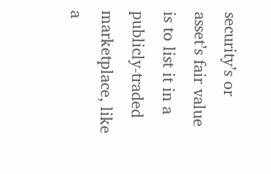security’s or asset’s fair value is to list it in a publicly-traded marketplace, like a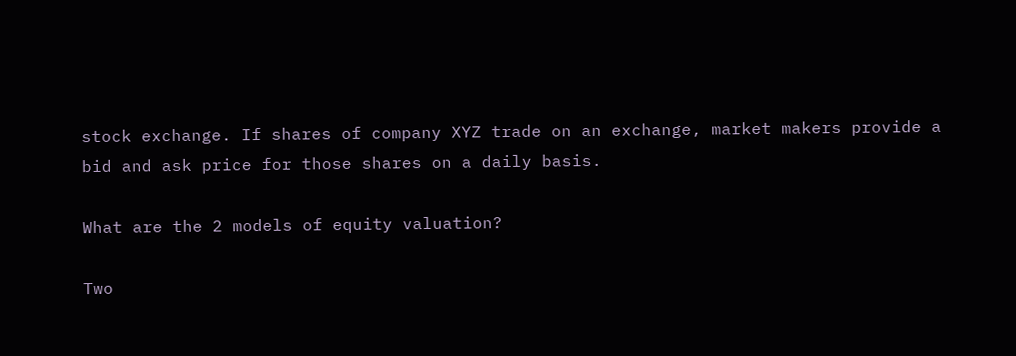stock exchange. If shares of company XYZ trade on an exchange, market makers provide a bid and ask price for those shares on a daily basis.

What are the 2 models of equity valuation?

Two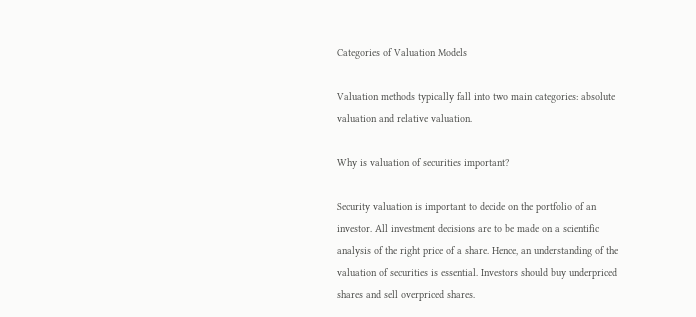Categories of Valuation Models

Valuation methods typically fall into two main categories: absolute valuation and relative valuation.

Why is valuation of securities important?

Security valuation is important to decide on the portfolio of an investor. All investment decisions are to be made on a scientific analysis of the right price of a share. Hence, an understanding of the valuation of securities is essential. Investors should buy underpriced shares and sell overpriced shares.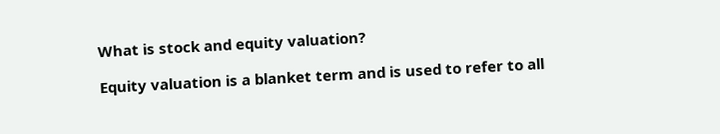What is stock and equity valuation?

Equity valuation is a blanket term and is used to refer to all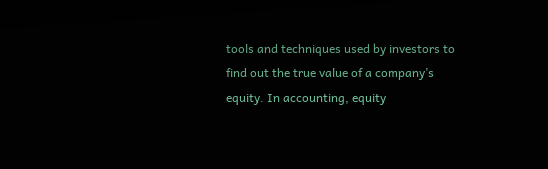tools and techniques used by investors to find out the true value of a company’s equity. In accounting, equity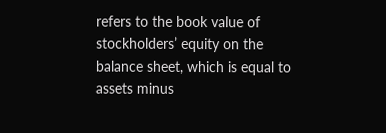refers to the book value of stockholders’ equity on the balance sheet, which is equal to assets minus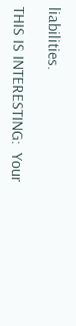liabilities.

THIS IS INTERESTING:  Your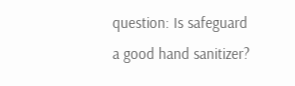question: Is safeguard a good hand sanitizer?